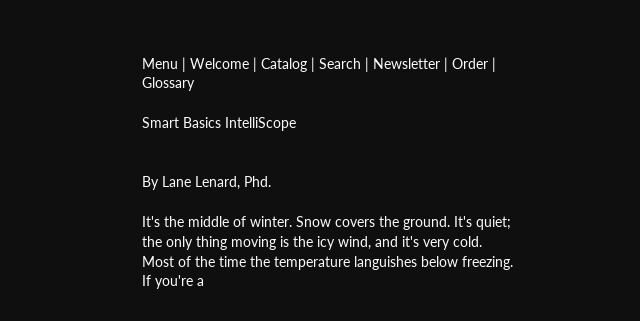Menu | Welcome | Catalog | Search | Newsletter | Order | Glossary

Smart Basics IntelliScope


By Lane Lenard, Phd.

It's the middle of winter. Snow covers the ground. It's quiet; the only thing moving is the icy wind, and it's very cold. Most of the time the temperature languishes below freezing. If you're a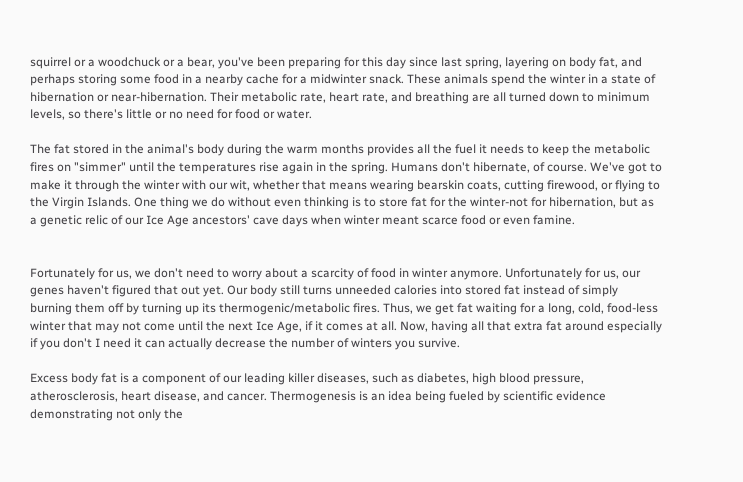squirrel or a woodchuck or a bear, you've been preparing for this day since last spring, layering on body fat, and perhaps storing some food in a nearby cache for a midwinter snack. These animals spend the winter in a state of hibernation or near-hibernation. Their metabolic rate, heart rate, and breathing are all turned down to minimum levels, so there's little or no need for food or water.

The fat stored in the animal's body during the warm months provides all the fuel it needs to keep the metabolic fires on "simmer" until the temperatures rise again in the spring. Humans don't hibernate, of course. We've got to make it through the winter with our wit, whether that means wearing bearskin coats, cutting firewood, or flying to the Virgin Islands. One thing we do without even thinking is to store fat for the winter-not for hibernation, but as a genetic relic of our Ice Age ancestors' cave days when winter meant scarce food or even famine.


Fortunately for us, we don't need to worry about a scarcity of food in winter anymore. Unfortunately for us, our genes haven't figured that out yet. Our body still turns unneeded calories into stored fat instead of simply burning them off by turning up its thermogenic/metabolic fires. Thus, we get fat waiting for a long, cold, food-less winter that may not come until the next Ice Age, if it comes at all. Now, having all that extra fat around especially if you don't I need it can actually decrease the number of winters you survive.

Excess body fat is a component of our leading killer diseases, such as diabetes, high blood pressure, atherosclerosis, heart disease, and cancer. Thermogenesis is an idea being fueled by scientific evidence demonstrating not only the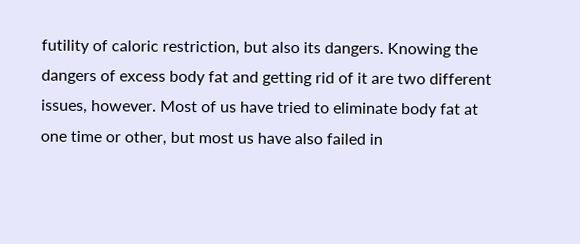futility of caloric restriction, but also its dangers. Knowing the dangers of excess body fat and getting rid of it are two different issues, however. Most of us have tried to eliminate body fat at one time or other, but most us have also failed in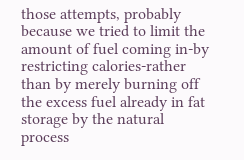those attempts, probably because we tried to limit the amount of fuel coming in-by restricting calories-rather than by merely burning off the excess fuel already in fat storage by the natural process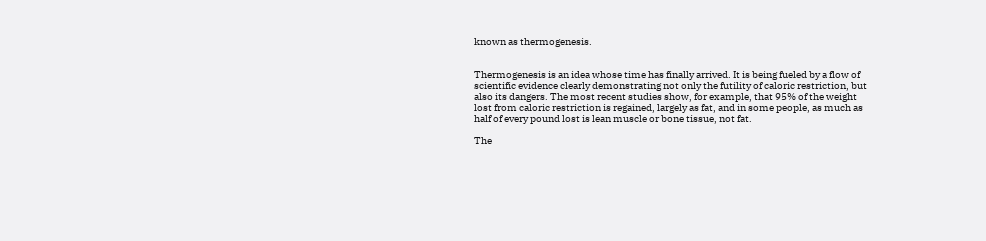known as thermogenesis.


Thermogenesis is an idea whose time has finally arrived. It is being fueled by a flow of scientific evidence clearly demonstrating not only the futility of caloric restriction, but also its dangers. The most recent studies show, for example, that 95% of the weight lost from caloric restriction is regained, largely as fat, and in some people, as much as half of every pound lost is lean muscle or bone tissue, not fat.

The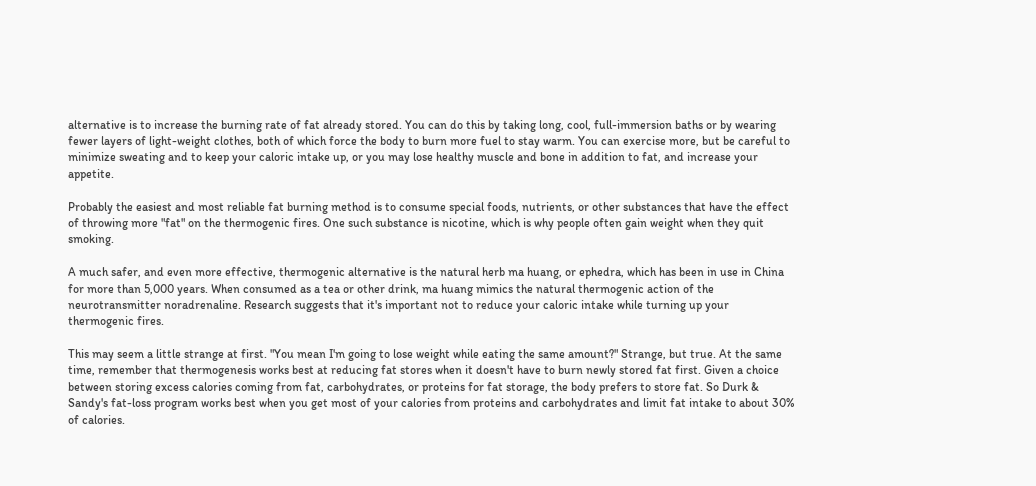alternative is to increase the burning rate of fat already stored. You can do this by taking long, cool, full-immersion baths or by wearing fewer layers of light-weight clothes, both of which force the body to burn more fuel to stay warm. You can exercise more, but be careful to minimize sweating and to keep your caloric intake up, or you may lose healthy muscle and bone in addition to fat, and increase your appetite.

Probably the easiest and most reliable fat burning method is to consume special foods, nutrients, or other substances that have the effect of throwing more "fat" on the thermogenic fires. One such substance is nicotine, which is why people often gain weight when they quit smoking.

A much safer, and even more effective, thermogenic alternative is the natural herb ma huang, or ephedra, which has been in use in China for more than 5,000 years. When consumed as a tea or other drink, ma huang mimics the natural thermogenic action of the neurotransmitter noradrenaline. Research suggests that it's important not to reduce your caloric intake while turning up your thermogenic fires.

This may seem a little strange at first. "You mean I'm going to lose weight while eating the same amount?" Strange, but true. At the same time, remember that thermogenesis works best at reducing fat stores when it doesn't have to burn newly stored fat first. Given a choice between storing excess calories coming from fat, carbohydrates, or proteins for fat storage, the body prefers to store fat. So Durk & Sandy's fat-loss program works best when you get most of your calories from proteins and carbohydrates and limit fat intake to about 30% of calories.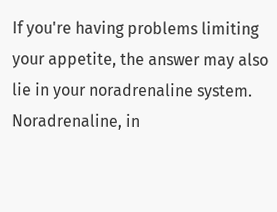If you're having problems limiting your appetite, the answer may also lie in your noradrenaline system. Noradrenaline, in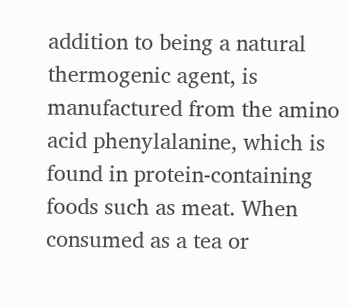addition to being a natural thermogenic agent, is manufactured from the amino acid phenylalanine, which is found in protein-containing foods such as meat. When consumed as a tea or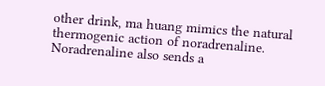other drink, ma huang mimics the natural thermogenic action of noradrenaline. Noradrenaline also sends a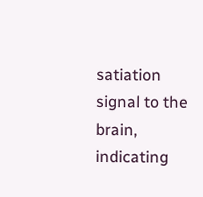satiation signal to the brain, indicating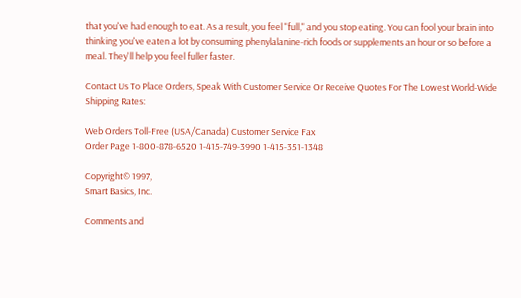that you've had enough to eat. As a result, you feel "full," and you stop eating. You can fool your brain into thinking you've eaten a lot by consuming phenylalanine-rich foods or supplements an hour or so before a meal. They'll help you feel fuller faster.

Contact Us To Place Orders, Speak With Customer Service Or Receive Quotes For The Lowest World-Wide Shipping Rates:

Web Orders Toll-Free (USA/Canada) Customer Service Fax
Order Page 1-800-878-6520 1-415-749-3990 1-415-351-1348

Copyright© 1997,
Smart Basics, Inc.

Comments and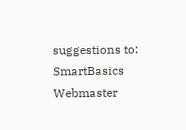suggestions to:
SmartBasics Webmaster